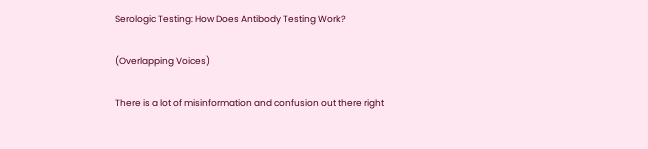Serologic Testing: How Does Antibody Testing Work?

(Overlapping Voices)

There is a lot of misinformation and confusion out there right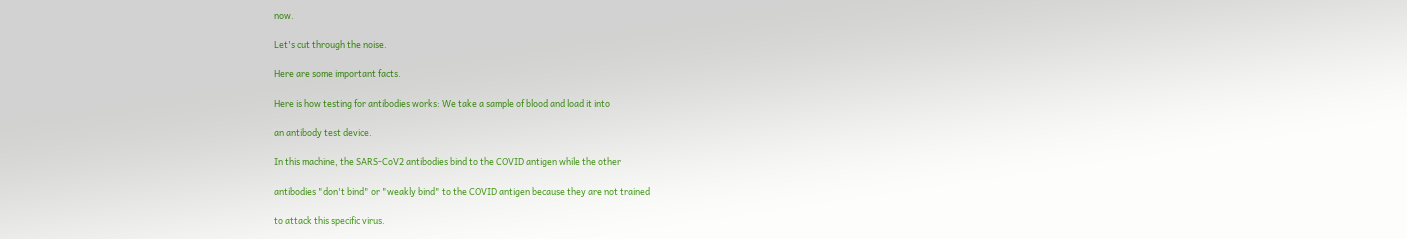now.

Let's cut through the noise.

Here are some important facts.

Here is how testing for antibodies works: We take a sample of blood and load it into

an antibody test device.

In this machine, the SARS-CoV2 antibodies bind to the COVID antigen while the other

antibodies "don't bind" or "weakly bind" to the COVID antigen because they are not trained

to attack this specific virus.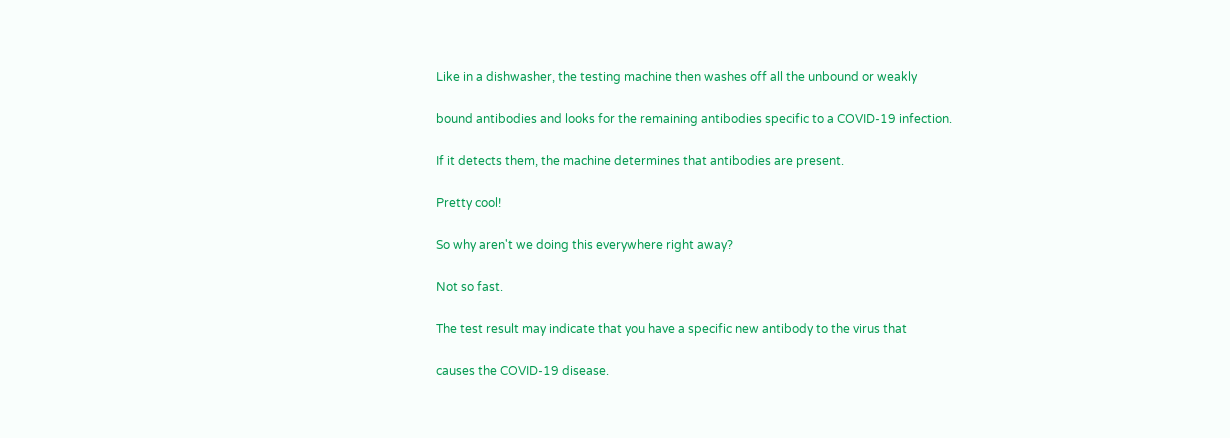Like in a dishwasher, the testing machine then washes off all the unbound or weakly

bound antibodies and looks for the remaining antibodies specific to a COVID-19 infection.

If it detects them, the machine determines that antibodies are present.

Pretty cool!

So why aren't we doing this everywhere right away?

Not so fast.

The test result may indicate that you have a specific new antibody to the virus that

causes the COVID-19 disease.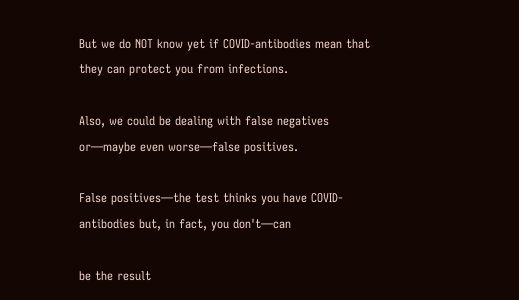But we do NOT know yet if COVID-antibodies mean that they can protect you from infections.

Also, we could be dealing with false negatives or—maybe even worse—false positives.

False positives—the test thinks you have COVID-antibodies but, in fact, you don't—can

be the result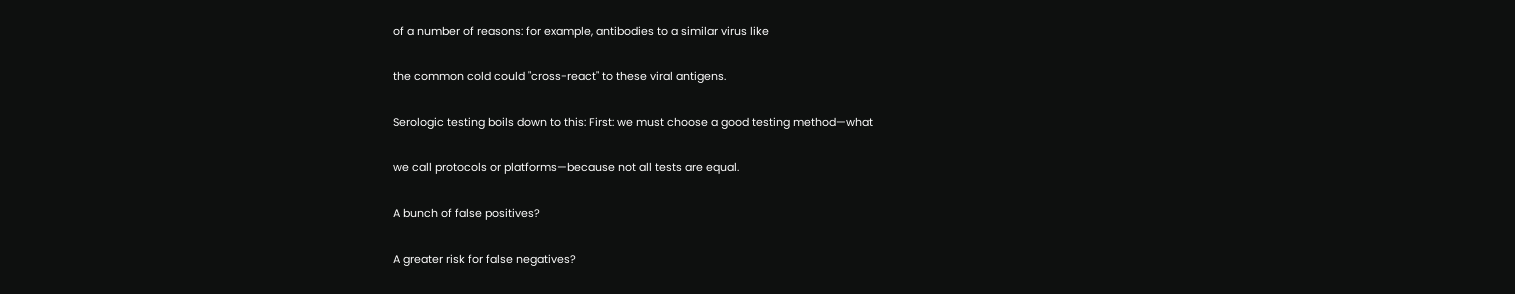of a number of reasons: for example, antibodies to a similar virus like

the common cold could "cross-react" to these viral antigens.

Serologic testing boils down to this: First: we must choose a good testing method—what

we call protocols or platforms—because not all tests are equal.

A bunch of false positives?

A greater risk for false negatives?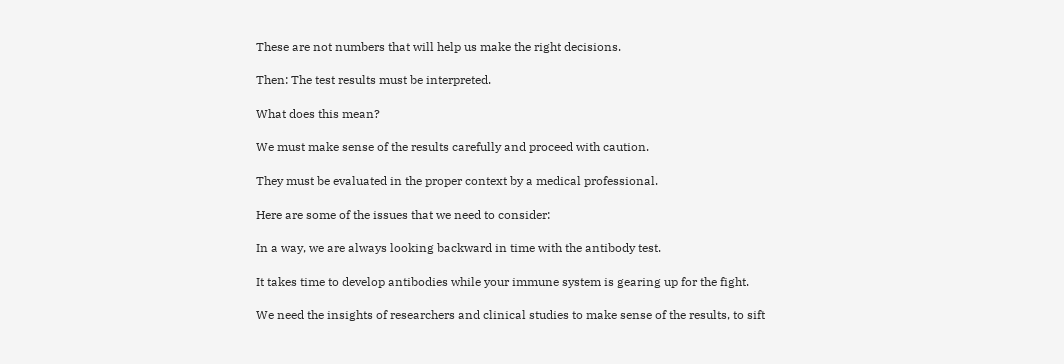These are not numbers that will help us make the right decisions.

Then: The test results must be interpreted.

What does this mean?

We must make sense of the results carefully and proceed with caution.

They must be evaluated in the proper context by a medical professional.

Here are some of the issues that we need to consider:

In a way, we are always looking backward in time with the antibody test.

It takes time to develop antibodies while your immune system is gearing up for the fight.

We need the insights of researchers and clinical studies to make sense of the results, to sift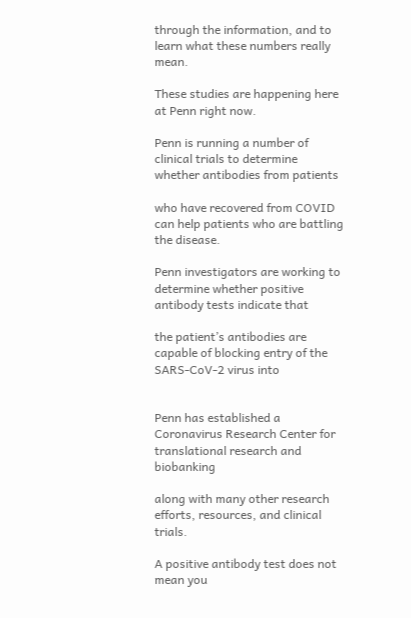through the information, and to learn what these numbers really mean.

These studies are happening here at Penn right now.

Penn is running a number of clinical trials to determine whether antibodies from patients

who have recovered from COVID can help patients who are battling the disease.

Penn investigators are working to determine whether positive antibody tests indicate that

the patient’s antibodies are capable of blocking entry of the SARS-CoV-2 virus into


Penn has established a Coronavirus Research Center for translational research and biobanking

along with many other research efforts, resources, and clinical trials.

A positive antibody test does not mean you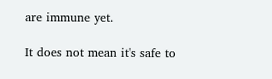are immune yet.

It does not mean it's safe to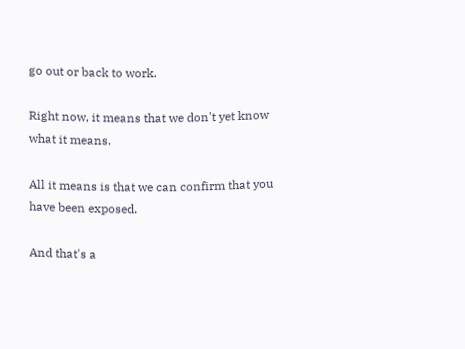go out or back to work.

Right now, it means that we don't yet know what it means.

All it means is that we can confirm that you have been exposed.

And that's a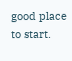good place to start.